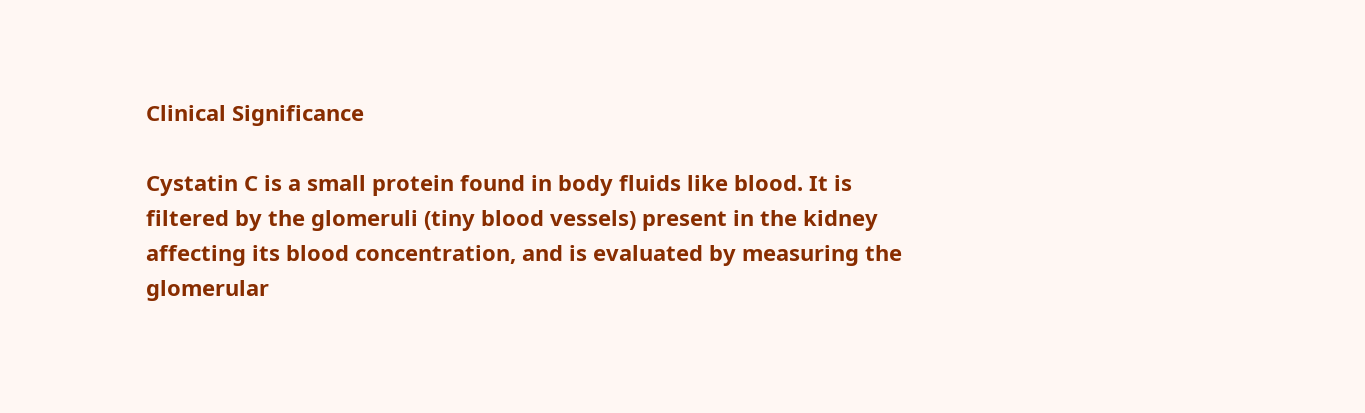Clinical Significance

Cystatin C is a small protein found in body fluids like blood. It is filtered by the glomeruli (tiny blood vessels) present in the kidney affecting its blood concentration, and is evaluated by measuring the glomerular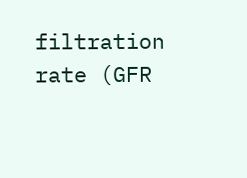filtration rate (GFR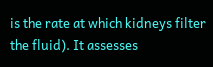is the rate at which kidneys filter the fluid). It assesses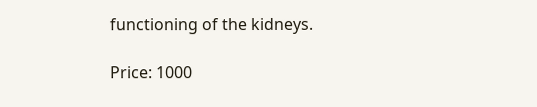functioning of the kidneys.

Price: 1000